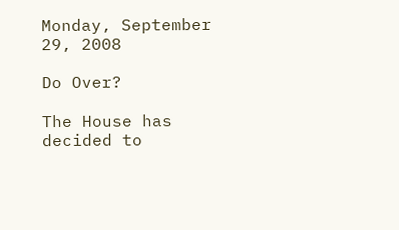Monday, September 29, 2008

Do Over?

The House has decided to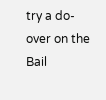try a do-over on the Bail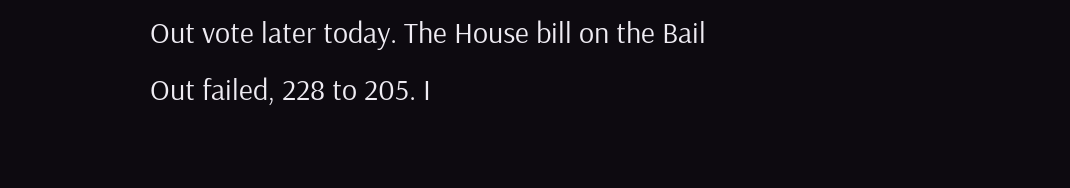Out vote later today. The House bill on the Bail Out failed, 228 to 205. I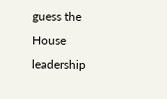guess the House leadership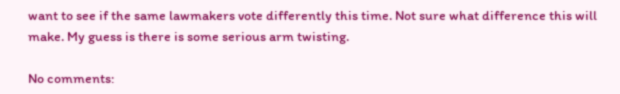want to see if the same lawmakers vote differently this time. Not sure what difference this will make. My guess is there is some serious arm twisting.

No comments: